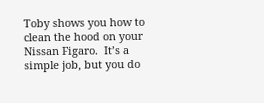Toby shows you how to clean the hood on your Nissan Figaro.  It’s a simple job, but you do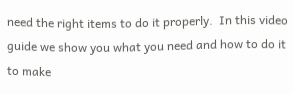need the right items to do it properly.  In this video guide we show you what you need and how to do it to make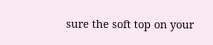sure the soft top on your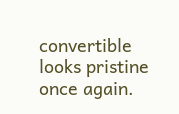convertible looks pristine once again.